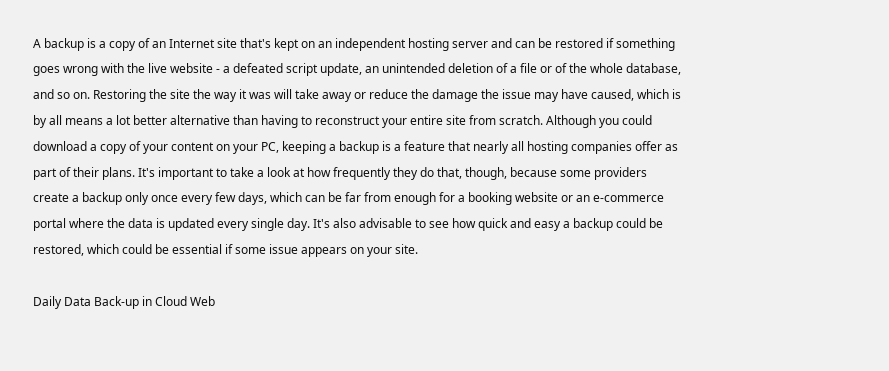A backup is a copy of an Internet site that's kept on an independent hosting server and can be restored if something goes wrong with the live website - a defeated script update, an unintended deletion of a file or of the whole database, and so on. Restoring the site the way it was will take away or reduce the damage the issue may have caused, which is by all means a lot better alternative than having to reconstruct your entire site from scratch. Although you could download a copy of your content on your PC, keeping a backup is a feature that nearly all hosting companies offer as part of their plans. It's important to take a look at how frequently they do that, though, because some providers create a backup only once every few days, which can be far from enough for a booking website or an e-commerce portal where the data is updated every single day. It's also advisable to see how quick and easy a backup could be restored, which could be essential if some issue appears on your site.

Daily Data Back-up in Cloud Web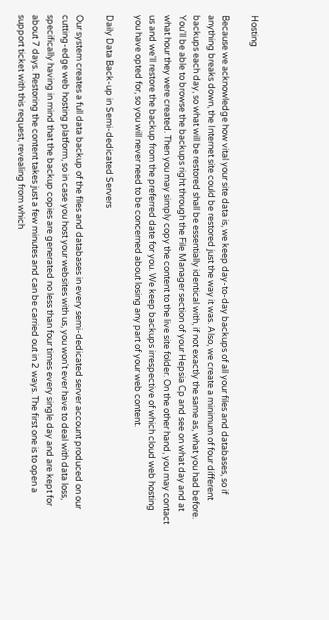Hosting

Because we acknowledge how vital your site data is, we keep day-to-day backups of all your files and databases, so if anything breaks down, the Internet site could be restored just the way it was. Also, we create a minimum of four different backups each day, so what will be restored shall be essentially identical with, if not exactly the same as, what you had before. You'll be able to browse the backups right through the File Manager section of your Hepsia Cp and see on what day and at what hour they were created. Then you may simply copy the content to the live site folder. On the other hand, you may contact us and we'll restore the backup from the preferred date for you. We keep backups irrespective of which cloud web hosting you have opted for, so you will never need to be concerned about losing any part of your web content.

Daily Data Back-up in Semi-dedicated Servers

Our system creates a full data backup of the files and databases in every semi-dedicated server account produced on our cutting-edge web hosting platform, so in case you host your websites with us, you won't ever have to deal with data loss, specifically having in mind that the backup copies are generated no less than four times every single day and are kept for about 7 days. Restoring the content takes just a few minutes and can be carried out in 2 ways. The first one is to open a support ticket with this request, revealing from which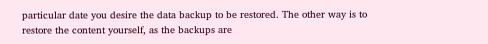particular date you desire the data backup to be restored. The other way is to restore the content yourself, as the backups are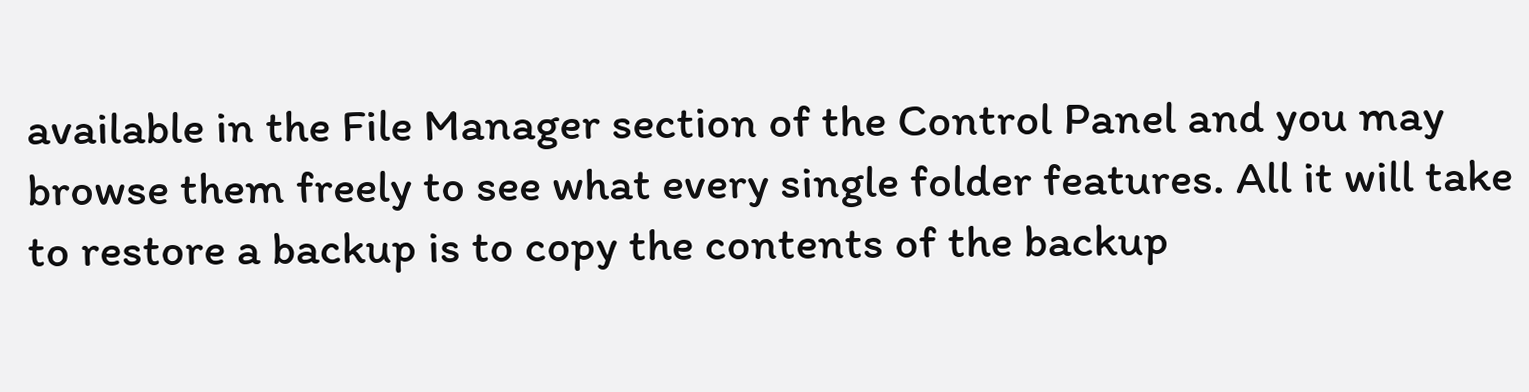available in the File Manager section of the Control Panel and you may browse them freely to see what every single folder features. All it will take to restore a backup is to copy the contents of the backup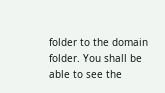folder to the domain folder. You shall be able to see the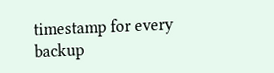timestamp for every backup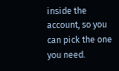inside the account, so you can pick the one you need.